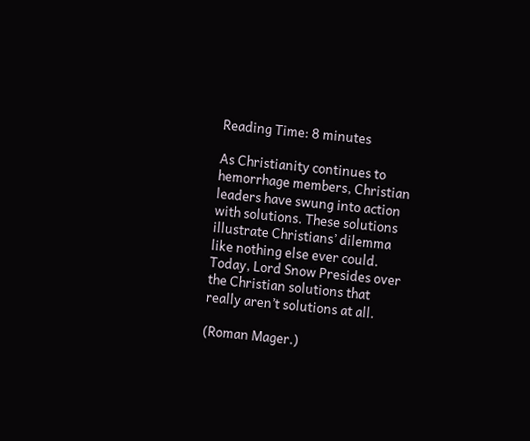Reading Time: 8 minutes

As Christianity continues to hemorrhage members, Christian leaders have swung into action with solutions. These solutions illustrate Christians’ dilemma like nothing else ever could. Today, Lord Snow Presides over the Christian solutions that really aren’t solutions at all.

(Roman Mager.)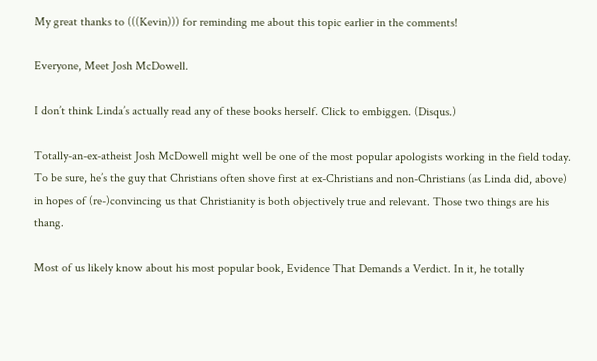My great thanks to (((Kevin))) for reminding me about this topic earlier in the comments!

Everyone, Meet Josh McDowell.

I don’t think Linda’s actually read any of these books herself. Click to embiggen. (Disqus.)

Totally-an-ex-atheist Josh McDowell might well be one of the most popular apologists working in the field today. To be sure, he’s the guy that Christians often shove first at ex-Christians and non-Christians (as Linda did, above) in hopes of (re-)convincing us that Christianity is both objectively true and relevant. Those two things are his thang.

Most of us likely know about his most popular book, Evidence That Demands a Verdict. In it, he totally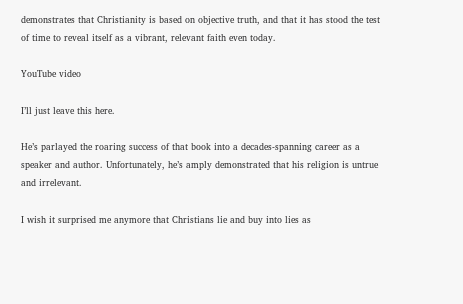demonstrates that Christianity is based on objective truth, and that it has stood the test of time to reveal itself as a vibrant, relevant faith even today.

YouTube video

I’ll just leave this here.

He’s parlayed the roaring success of that book into a decades-spanning career as a speaker and author. Unfortunately, he’s amply demonstrated that his religion is untrue and irrelevant.

I wish it surprised me anymore that Christians lie and buy into lies as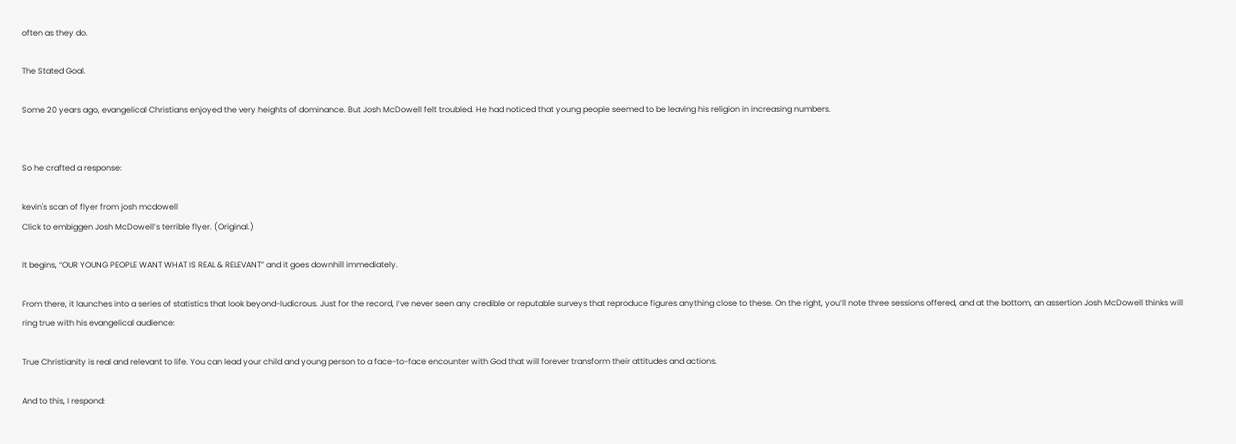often as they do.

The Stated Goal.

Some 20 years ago, evangelical Christians enjoyed the very heights of dominance. But Josh McDowell felt troubled. He had noticed that young people seemed to be leaving his religion in increasing numbers.


So he crafted a response:

kevin's scan of flyer from josh mcdowell
Click to embiggen Josh McDowell’s terrible flyer. (Original.)

It begins, “OUR YOUNG PEOPLE WANT WHAT IS REAL & RELEVANT” and it goes downhill immediately.

From there, it launches into a series of statistics that look beyond-ludicrous. Just for the record, I’ve never seen any credible or reputable surveys that reproduce figures anything close to these. On the right, you’ll note three sessions offered, and at the bottom, an assertion Josh McDowell thinks will ring true with his evangelical audience:

True Christianity is real and relevant to life. You can lead your child and young person to a face-to-face encounter with God that will forever transform their attitudes and actions.

And to this, I respond: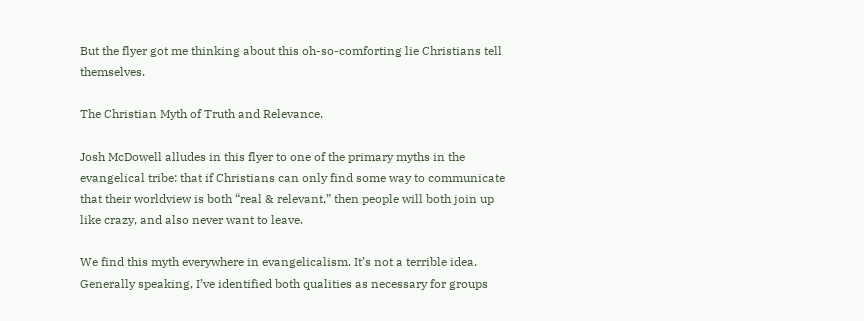But the flyer got me thinking about this oh-so-comforting lie Christians tell themselves.

The Christian Myth of Truth and Relevance.

Josh McDowell alludes in this flyer to one of the primary myths in the evangelical tribe: that if Christians can only find some way to communicate that their worldview is both “real & relevant,” then people will both join up like crazy, and also never want to leave.

We find this myth everywhere in evangelicalism. It’s not a terrible idea. Generally speaking, I’ve identified both qualities as necessary for groups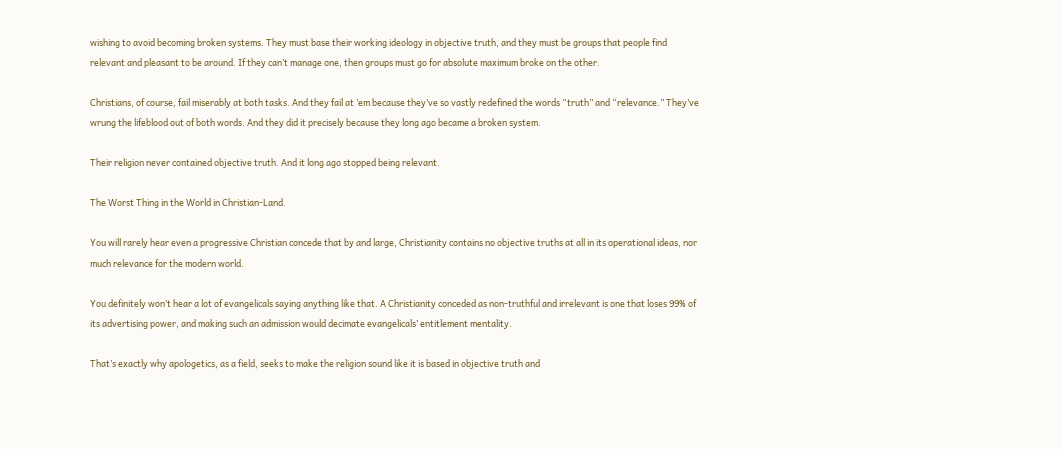wishing to avoid becoming broken systems. They must base their working ideology in objective truth, and they must be groups that people find relevant and pleasant to be around. If they can’t manage one, then groups must go for absolute maximum broke on the other.

Christians, of course, fail miserably at both tasks. And they fail at ’em because they’ve so vastly redefined the words “truth” and “relevance.” They’ve wrung the lifeblood out of both words. And they did it precisely because they long ago became a broken system.

Their religion never contained objective truth. And it long ago stopped being relevant.

The Worst Thing in the World in Christian-Land.

You will rarely hear even a progressive Christian concede that by and large, Christianity contains no objective truths at all in its operational ideas, nor much relevance for the modern world.

You definitely won’t hear a lot of evangelicals saying anything like that. A Christianity conceded as non-truthful and irrelevant is one that loses 99% of its advertising power, and making such an admission would decimate evangelicals’ entitlement mentality.

That’s exactly why apologetics, as a field, seeks to make the religion sound like it is based in objective truth and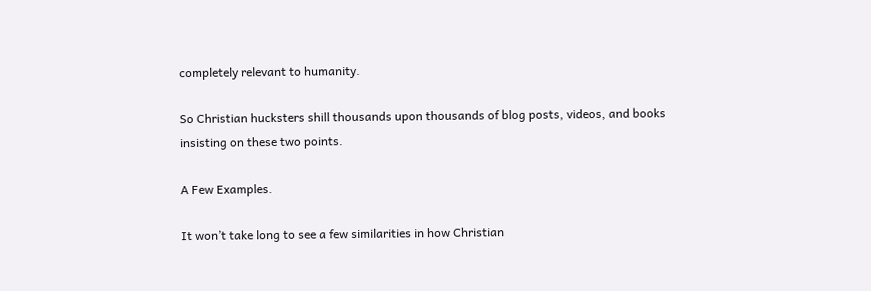completely relevant to humanity.

So Christian hucksters shill thousands upon thousands of blog posts, videos, and books insisting on these two points.

A Few Examples.

It won’t take long to see a few similarities in how Christian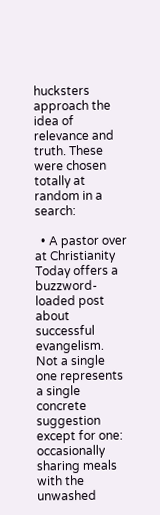hucksters approach the idea of relevance and truth. These were chosen totally at random in a search:

  • A pastor over at Christianity Today offers a buzzword-loaded post about successful evangelism. Not a single one represents a single concrete suggestion except for one: occasionally sharing meals with the unwashed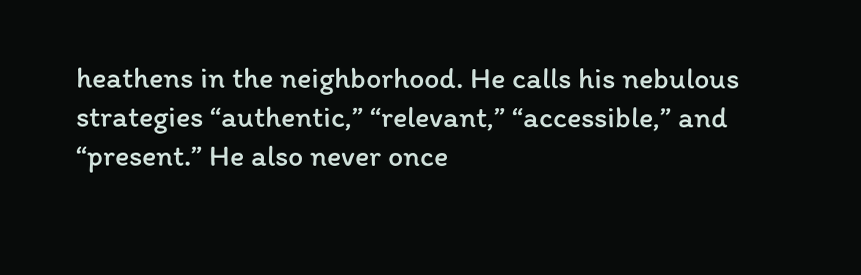heathens in the neighborhood. He calls his nebulous strategies “authentic,” “relevant,” “accessible,” and “present.” He also never once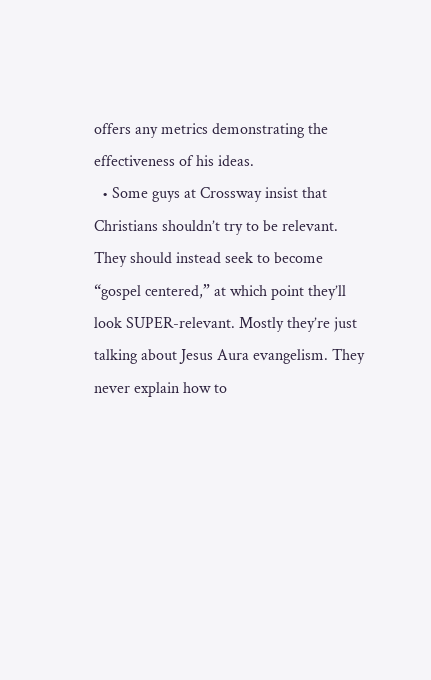offers any metrics demonstrating the effectiveness of his ideas.
  • Some guys at Crossway insist that Christians shouldn’t try to be relevant. They should instead seek to become “gospel centered,” at which point they’ll look SUPER-relevant. Mostly they’re just talking about Jesus Aura evangelism. They never explain how to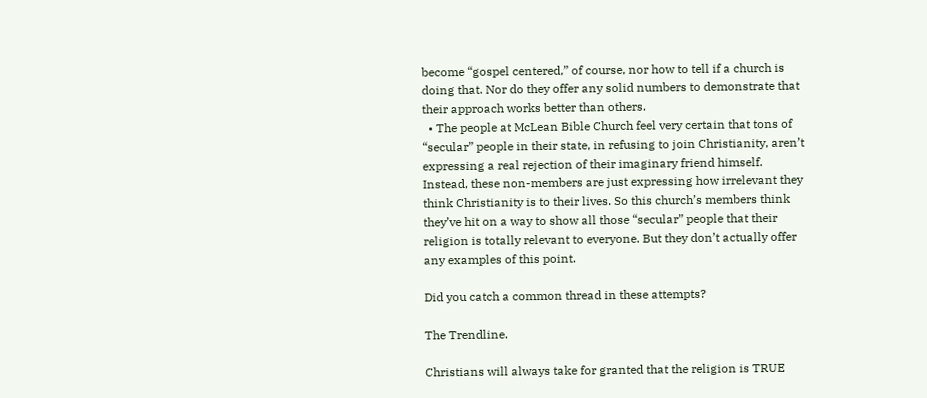become “gospel centered,” of course, nor how to tell if a church is doing that. Nor do they offer any solid numbers to demonstrate that their approach works better than others.
  • The people at McLean Bible Church feel very certain that tons of “secular” people in their state, in refusing to join Christianity, aren’t expressing a real rejection of their imaginary friend himself. Instead, these non-members are just expressing how irrelevant they think Christianity is to their lives. So this church’s members think they’ve hit on a way to show all those “secular” people that their religion is totally relevant to everyone. But they don’t actually offer any examples of this point.

Did you catch a common thread in these attempts?

The Trendline.

Christians will always take for granted that the religion is TRUE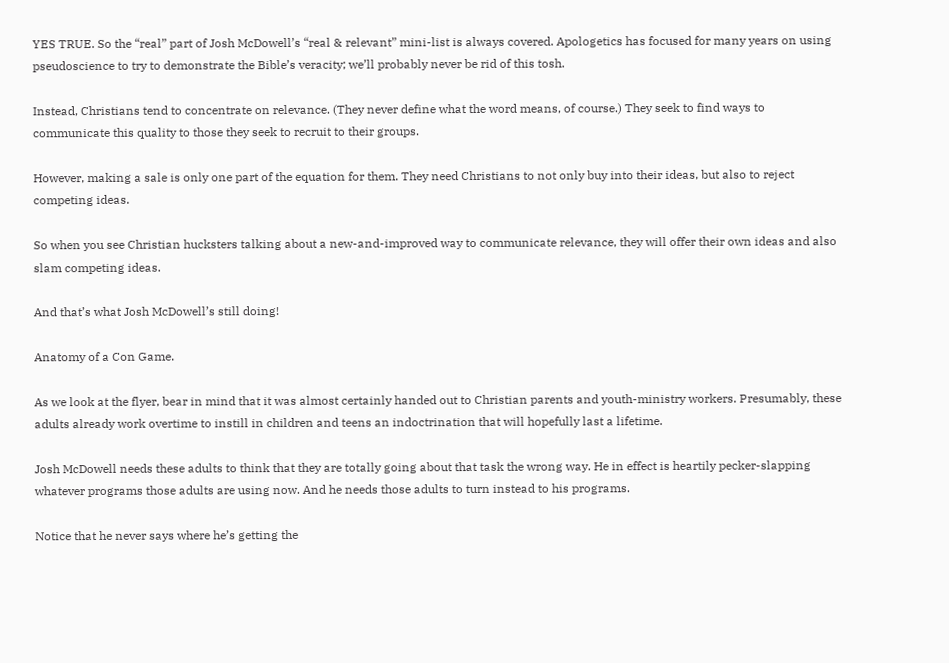YES TRUE. So the “real” part of Josh McDowell’s “real & relevant” mini-list is always covered. Apologetics has focused for many years on using pseudoscience to try to demonstrate the Bible’s veracity; we’ll probably never be rid of this tosh.

Instead, Christians tend to concentrate on relevance. (They never define what the word means, of course.) They seek to find ways to communicate this quality to those they seek to recruit to their groups.

However, making a sale is only one part of the equation for them. They need Christians to not only buy into their ideas, but also to reject competing ideas.

So when you see Christian hucksters talking about a new-and-improved way to communicate relevance, they will offer their own ideas and also slam competing ideas.

And that’s what Josh McDowell’s still doing!

Anatomy of a Con Game.

As we look at the flyer, bear in mind that it was almost certainly handed out to Christian parents and youth-ministry workers. Presumably, these adults already work overtime to instill in children and teens an indoctrination that will hopefully last a lifetime.

Josh McDowell needs these adults to think that they are totally going about that task the wrong way. He in effect is heartily pecker-slapping whatever programs those adults are using now. And he needs those adults to turn instead to his programs.

Notice that he never says where he’s getting the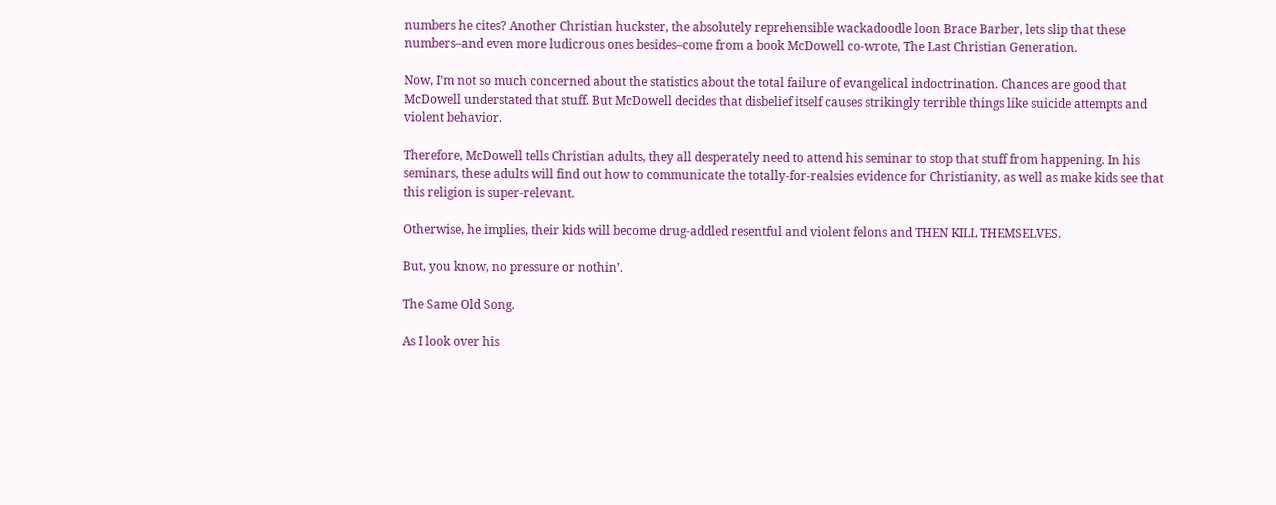numbers he cites? Another Christian huckster, the absolutely reprehensible wackadoodle loon Brace Barber, lets slip that these numbers–and even more ludicrous ones besides–come from a book McDowell co-wrote, The Last Christian Generation.

Now, I’m not so much concerned about the statistics about the total failure of evangelical indoctrination. Chances are good that McDowell understated that stuff. But McDowell decides that disbelief itself causes strikingly terrible things like suicide attempts and violent behavior.

Therefore, McDowell tells Christian adults, they all desperately need to attend his seminar to stop that stuff from happening. In his seminars, these adults will find out how to communicate the totally-for-realsies evidence for Christianity, as well as make kids see that this religion is super-relevant.

Otherwise, he implies, their kids will become drug-addled resentful and violent felons and THEN KILL THEMSELVES.

But, you know, no pressure or nothin’.

The Same Old Song.

As I look over his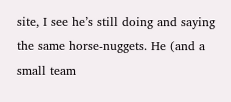site, I see he’s still doing and saying the same horse-nuggets. He (and a small team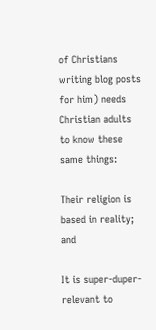of Christians writing blog posts for him) needs Christian adults to know these same things:

Their religion is based in reality; and

It is super-duper-relevant to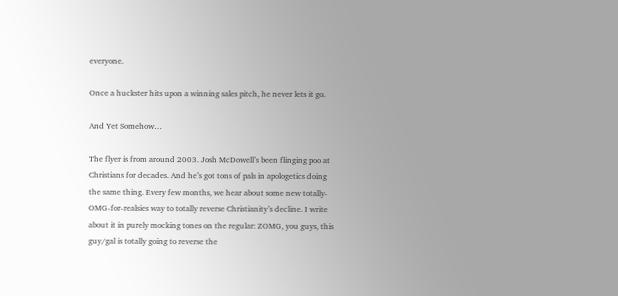everyone.

Once a huckster hits upon a winning sales pitch, he never lets it go.

And Yet Somehow…

The flyer is from around 2003. Josh McDowell’s been flinging poo at Christians for decades. And he’s got tons of pals in apologetics doing the same thing. Every few months, we hear about some new totally-OMG-for-realsies way to totally reverse Christianity’s decline. I write about it in purely mocking tones on the regular: ZOMG, you guys, this guy/gal is totally going to reverse the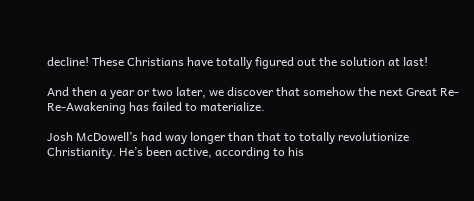decline! These Christians have totally figured out the solution at last!

And then a year or two later, we discover that somehow the next Great Re-Re-Awakening has failed to materialize.

Josh McDowell’s had way longer than that to totally revolutionize Christianity. He’s been active, according to his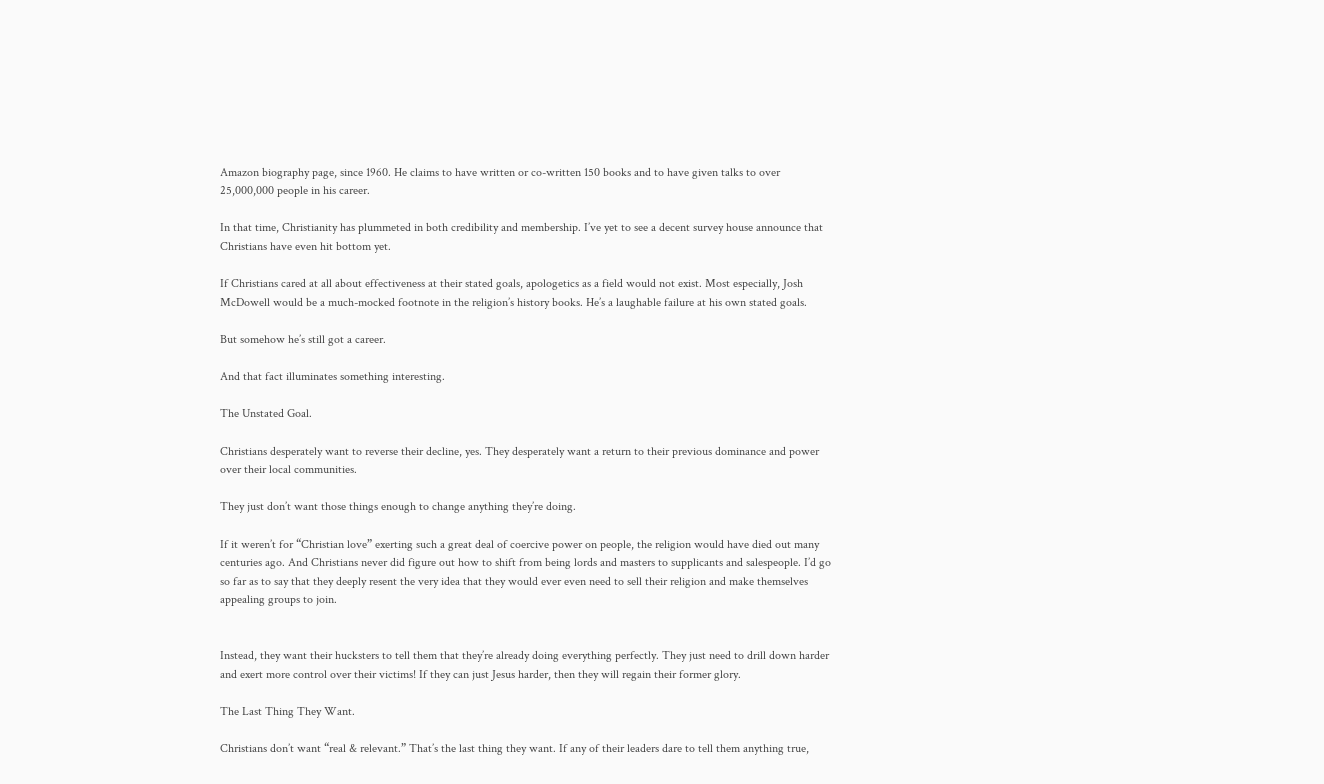Amazon biography page, since 1960. He claims to have written or co-written 150 books and to have given talks to over 25,000,000 people in his career.

In that time, Christianity has plummeted in both credibility and membership. I’ve yet to see a decent survey house announce that Christians have even hit bottom yet.

If Christians cared at all about effectiveness at their stated goals, apologetics as a field would not exist. Most especially, Josh McDowell would be a much-mocked footnote in the religion’s history books. He’s a laughable failure at his own stated goals.

But somehow he’s still got a career.

And that fact illuminates something interesting.

The Unstated Goal.

Christians desperately want to reverse their decline, yes. They desperately want a return to their previous dominance and power over their local communities.

They just don’t want those things enough to change anything they’re doing.

If it weren’t for “Christian love” exerting such a great deal of coercive power on people, the religion would have died out many centuries ago. And Christians never did figure out how to shift from being lords and masters to supplicants and salespeople. I’d go so far as to say that they deeply resent the very idea that they would ever even need to sell their religion and make themselves appealing groups to join.


Instead, they want their hucksters to tell them that they’re already doing everything perfectly. They just need to drill down harder and exert more control over their victims! If they can just Jesus harder, then they will regain their former glory.

The Last Thing They Want.

Christians don’t want “real & relevant.” That’s the last thing they want. If any of their leaders dare to tell them anything true,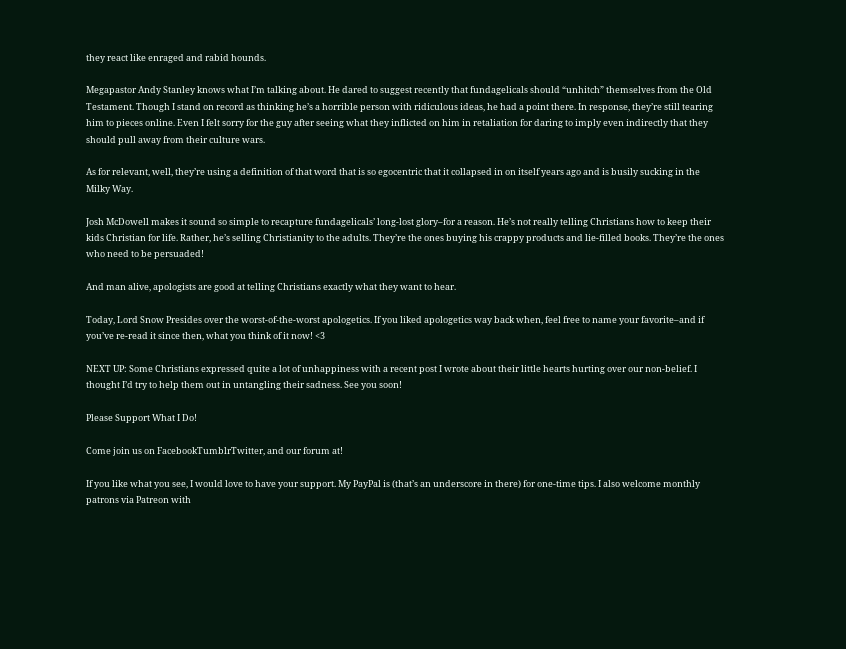they react like enraged and rabid hounds.

Megapastor Andy Stanley knows what I’m talking about. He dared to suggest recently that fundagelicals should “unhitch” themselves from the Old Testament. Though I stand on record as thinking he’s a horrible person with ridiculous ideas, he had a point there. In response, they’re still tearing him to pieces online. Even I felt sorry for the guy after seeing what they inflicted on him in retaliation for daring to imply even indirectly that they should pull away from their culture wars.

As for relevant, well, they’re using a definition of that word that is so egocentric that it collapsed in on itself years ago and is busily sucking in the Milky Way.

Josh McDowell makes it sound so simple to recapture fundagelicals’ long-lost glory–for a reason. He’s not really telling Christians how to keep their kids Christian for life. Rather, he’s selling Christianity to the adults. They’re the ones buying his crappy products and lie-filled books. They’re the ones who need to be persuaded!

And man alive, apologists are good at telling Christians exactly what they want to hear.

Today, Lord Snow Presides over the worst-of-the-worst apologetics. If you liked apologetics way back when, feel free to name your favorite–and if you’ve re-read it since then, what you think of it now! <3

NEXT UP: Some Christians expressed quite a lot of unhappiness with a recent post I wrote about their little hearts hurting over our non-belief. I thought I’d try to help them out in untangling their sadness. See you soon!

Please Support What I Do!

Come join us on FacebookTumblrTwitter, and our forum at!

If you like what you see, I would love to have your support. My PayPal is (that’s an underscore in there) for one-time tips. I also welcome monthly patrons via Patreon with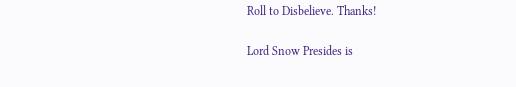Roll to Disbelieve. Thanks!

Lord Snow Presides is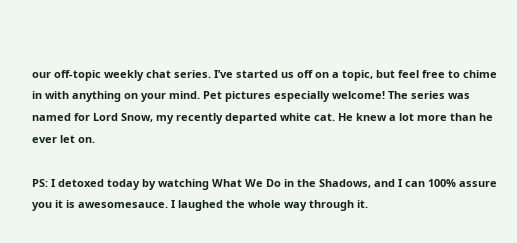our off-topic weekly chat series. I’ve started us off on a topic, but feel free to chime in with anything on your mind. Pet pictures especially welcome! The series was named for Lord Snow, my recently departed white cat. He knew a lot more than he ever let on.

PS: I detoxed today by watching What We Do in the Shadows, and I can 100% assure you it is awesomesauce. I laughed the whole way through it.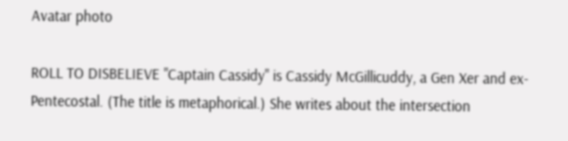Avatar photo

ROLL TO DISBELIEVE "Captain Cassidy" is Cassidy McGillicuddy, a Gen Xer and ex-Pentecostal. (The title is metaphorical.) She writes about the intersection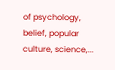of psychology, belief, popular culture, science,...